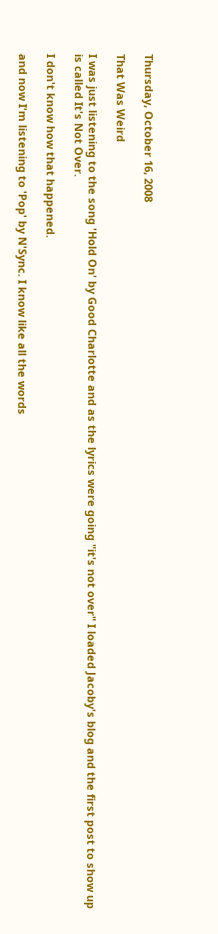Thursday, October 16, 2008

That Was Weird

I was just listening to the song 'Hold On' by Good Charlotte and as the lyrics were going "it's not over" I loaded Jacoby's blog and the first post to show up is called It's Not Over.

I don't know how that happened.

and now I'm listening to 'Pop' by N'Sync. I know like all the words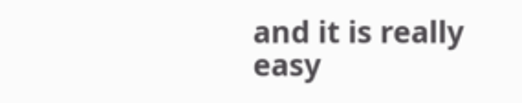and it is really easy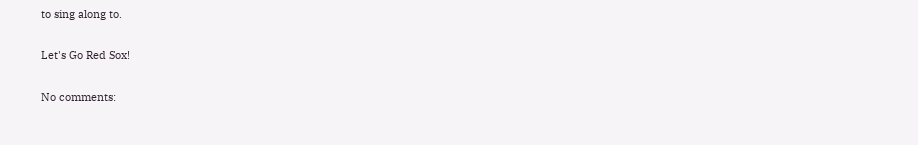to sing along to.

Let's Go Red Sox!

No comments: